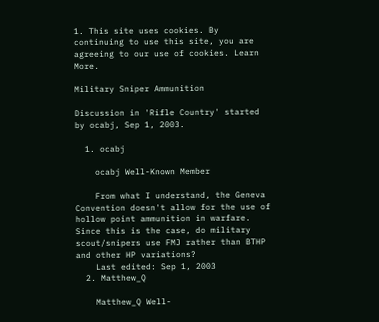1. This site uses cookies. By continuing to use this site, you are agreeing to our use of cookies. Learn More.

Military Sniper Ammunition

Discussion in 'Rifle Country' started by ocabj, Sep 1, 2003.

  1. ocabj

    ocabj Well-Known Member

    From what I understand, the Geneva Convention doesn't allow for the use of hollow point ammunition in warfare. Since this is the case, do military scout/snipers use FMJ rather than BTHP and other HP variations?
    Last edited: Sep 1, 2003
  2. Matthew_Q

    Matthew_Q Well-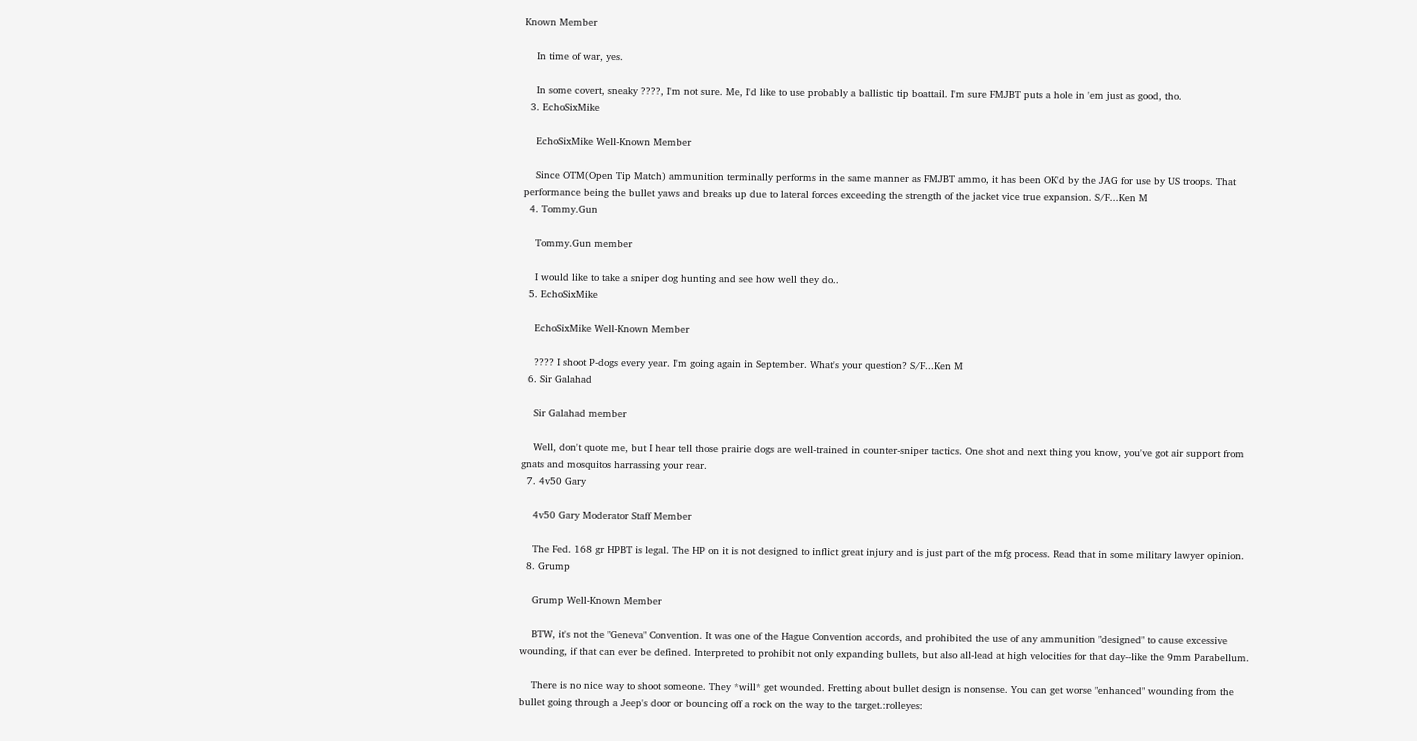Known Member

    In time of war, yes.

    In some covert, sneaky ????, I'm not sure. Me, I'd like to use probably a ballistic tip boattail. I'm sure FMJBT puts a hole in 'em just as good, tho.
  3. EchoSixMike

    EchoSixMike Well-Known Member

    Since OTM(Open Tip Match) ammunition terminally performs in the same manner as FMJBT ammo, it has been OK'd by the JAG for use by US troops. That performance being the bullet yaws and breaks up due to lateral forces exceeding the strength of the jacket vice true expansion. S/F...Ken M
  4. Tommy.Gun

    Tommy.Gun member

    I would like to take a sniper dog hunting and see how well they do..
  5. EchoSixMike

    EchoSixMike Well-Known Member

    ???? I shoot P-dogs every year. I'm going again in September. What's your question? S/F...Ken M
  6. Sir Galahad

    Sir Galahad member

    Well, don't quote me, but I hear tell those prairie dogs are well-trained in counter-sniper tactics. One shot and next thing you know, you've got air support from gnats and mosquitos harrassing your rear.
  7. 4v50 Gary

    4v50 Gary Moderator Staff Member

    The Fed. 168 gr HPBT is legal. The HP on it is not designed to inflict great injury and is just part of the mfg process. Read that in some military lawyer opinion.
  8. Grump

    Grump Well-Known Member

    BTW, it's not the "Geneva" Convention. It was one of the Hague Convention accords, and prohibited the use of any ammunition "designed" to cause excessive wounding, if that can ever be defined. Interpreted to prohibit not only expanding bullets, but also all-lead at high velocities for that day--like the 9mm Parabellum.

    There is no nice way to shoot someone. They *will* get wounded. Fretting about bullet design is nonsense. You can get worse "enhanced" wounding from the bullet going through a Jeep's door or bouncing off a rock on the way to the target.:rolleyes: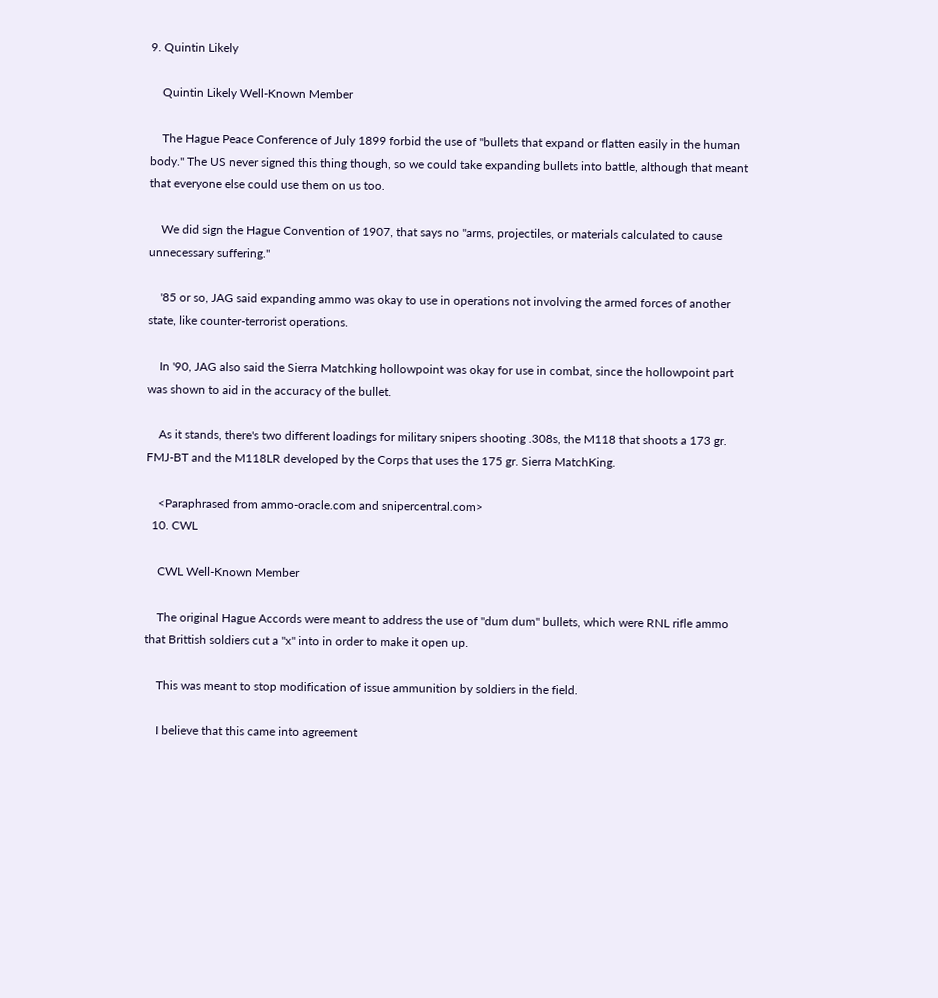9. Quintin Likely

    Quintin Likely Well-Known Member

    The Hague Peace Conference of July 1899 forbid the use of "bullets that expand or flatten easily in the human body." The US never signed this thing though, so we could take expanding bullets into battle, although that meant that everyone else could use them on us too.

    We did sign the Hague Convention of 1907, that says no "arms, projectiles, or materials calculated to cause unnecessary suffering."

    '85 or so, JAG said expanding ammo was okay to use in operations not involving the armed forces of another state, like counter-terrorist operations.

    In '90, JAG also said the Sierra Matchking hollowpoint was okay for use in combat, since the hollowpoint part was shown to aid in the accuracy of the bullet.

    As it stands, there's two different loadings for military snipers shooting .308s, the M118 that shoots a 173 gr. FMJ-BT and the M118LR developed by the Corps that uses the 175 gr. Sierra MatchKing.

    <Paraphrased from ammo-oracle.com and snipercentral.com>
  10. CWL

    CWL Well-Known Member

    The original Hague Accords were meant to address the use of "dum dum" bullets, which were RNL rifle ammo that Brittish soldiers cut a "x" into in order to make it open up.

    This was meant to stop modification of issue ammunition by soldiers in the field.

    I believe that this came into agreement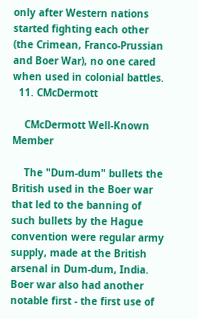only after Western nations started fighting each other (the Crimean, Franco-Prussian and Boer War), no one cared when used in colonial battles.
  11. CMcDermott

    CMcDermott Well-Known Member

    The "Dum-dum" bullets the British used in the Boer war that led to the banning of such bullets by the Hague convention were regular army supply, made at the British arsenal in Dum-dum, India. Boer war also had another notable first - the first use of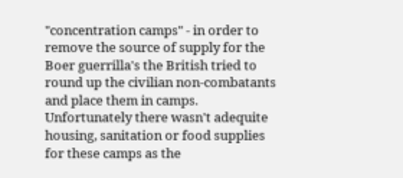"concentration camps" - in order to remove the source of supply for the Boer guerrilla's the British tried to round up the civilian non-combatants and place them in camps. Unfortunately there wasn't adequite housing, sanitation or food supplies for these camps as the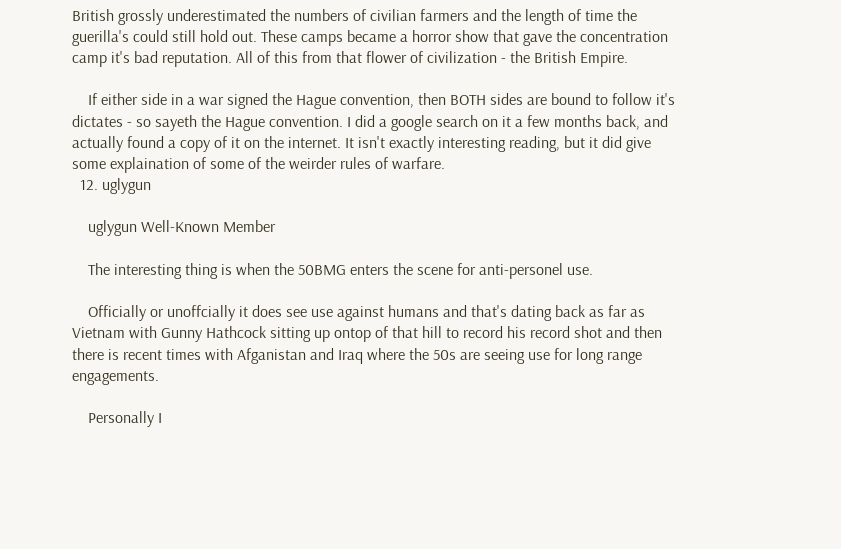British grossly underestimated the numbers of civilian farmers and the length of time the guerilla's could still hold out. These camps became a horror show that gave the concentration camp it's bad reputation. All of this from that flower of civilization - the British Empire.

    If either side in a war signed the Hague convention, then BOTH sides are bound to follow it's dictates - so sayeth the Hague convention. I did a google search on it a few months back, and actually found a copy of it on the internet. It isn't exactly interesting reading, but it did give some explaination of some of the weirder rules of warfare.
  12. uglygun

    uglygun Well-Known Member

    The interesting thing is when the 50BMG enters the scene for anti-personel use.

    Officially or unoffcially it does see use against humans and that's dating back as far as Vietnam with Gunny Hathcock sitting up ontop of that hill to record his record shot and then there is recent times with Afganistan and Iraq where the 50s are seeing use for long range engagements.

    Personally I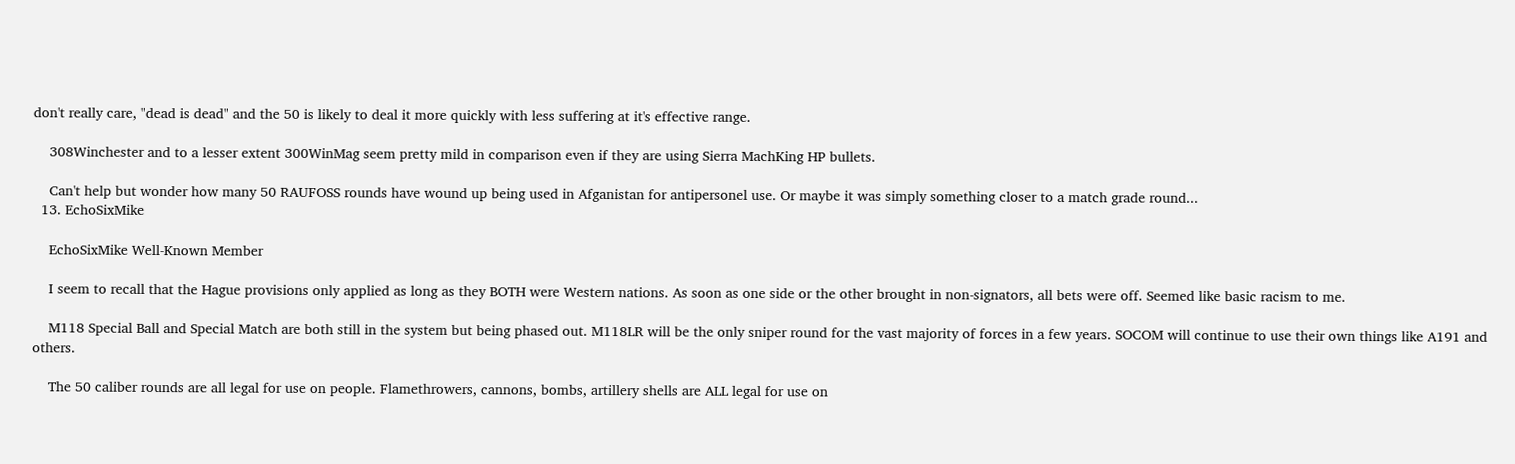don't really care, "dead is dead" and the 50 is likely to deal it more quickly with less suffering at it's effective range.

    308Winchester and to a lesser extent 300WinMag seem pretty mild in comparison even if they are using Sierra MachKing HP bullets.

    Can't help but wonder how many 50 RAUFOSS rounds have wound up being used in Afganistan for antipersonel use. Or maybe it was simply something closer to a match grade round...
  13. EchoSixMike

    EchoSixMike Well-Known Member

    I seem to recall that the Hague provisions only applied as long as they BOTH were Western nations. As soon as one side or the other brought in non-signators, all bets were off. Seemed like basic racism to me.

    M118 Special Ball and Special Match are both still in the system but being phased out. M118LR will be the only sniper round for the vast majority of forces in a few years. SOCOM will continue to use their own things like A191 and others.

    The 50 caliber rounds are all legal for use on people. Flamethrowers, cannons, bombs, artillery shells are ALL legal for use on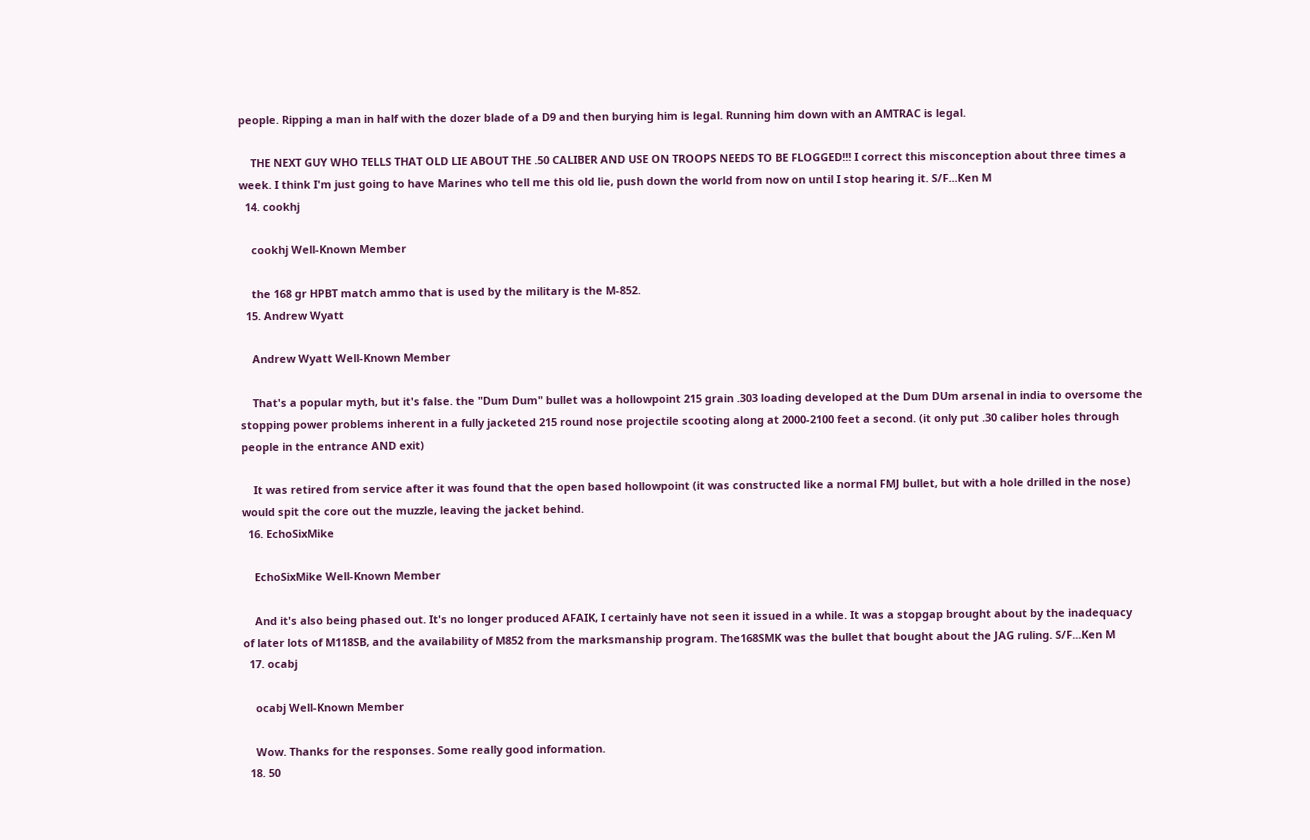people. Ripping a man in half with the dozer blade of a D9 and then burying him is legal. Running him down with an AMTRAC is legal.

    THE NEXT GUY WHO TELLS THAT OLD LIE ABOUT THE .50 CALIBER AND USE ON TROOPS NEEDS TO BE FLOGGED!!! I correct this misconception about three times a week. I think I'm just going to have Marines who tell me this old lie, push down the world from now on until I stop hearing it. S/F...Ken M
  14. cookhj

    cookhj Well-Known Member

    the 168 gr HPBT match ammo that is used by the military is the M-852.
  15. Andrew Wyatt

    Andrew Wyatt Well-Known Member

    That's a popular myth, but it's false. the "Dum Dum" bullet was a hollowpoint 215 grain .303 loading developed at the Dum DUm arsenal in india to oversome the stopping power problems inherent in a fully jacketed 215 round nose projectile scooting along at 2000-2100 feet a second. (it only put .30 caliber holes through people in the entrance AND exit)

    It was retired from service after it was found that the open based hollowpoint (it was constructed like a normal FMJ bullet, but with a hole drilled in the nose) would spit the core out the muzzle, leaving the jacket behind.
  16. EchoSixMike

    EchoSixMike Well-Known Member

    And it's also being phased out. It's no longer produced AFAIK, I certainly have not seen it issued in a while. It was a stopgap brought about by the inadequacy of later lots of M118SB, and the availability of M852 from the marksmanship program. The168SMK was the bullet that bought about the JAG ruling. S/F...Ken M
  17. ocabj

    ocabj Well-Known Member

    Wow. Thanks for the responses. Some really good information.
  18. 50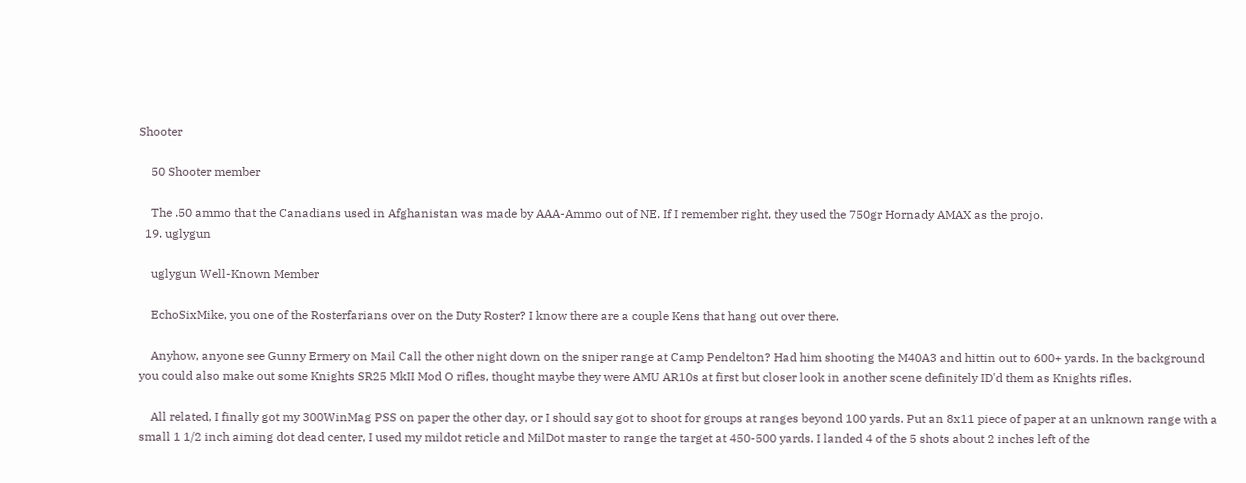Shooter

    50 Shooter member

    The .50 ammo that the Canadians used in Afghanistan was made by AAA-Ammo out of NE. If I remember right, they used the 750gr Hornady AMAX as the projo.
  19. uglygun

    uglygun Well-Known Member

    EchoSixMike, you one of the Rosterfarians over on the Duty Roster? I know there are a couple Kens that hang out over there.

    Anyhow, anyone see Gunny Ermery on Mail Call the other night down on the sniper range at Camp Pendelton? Had him shooting the M40A3 and hittin out to 600+ yards. In the background you could also make out some Knights SR25 MkII Mod O rifles, thought maybe they were AMU AR10s at first but closer look in another scene definitely ID'd them as Knights rifles.

    All related, I finally got my 300WinMag PSS on paper the other day, or I should say got to shoot for groups at ranges beyond 100 yards. Put an 8x11 piece of paper at an unknown range with a small 1 1/2 inch aiming dot dead center, I used my mildot reticle and MilDot master to range the target at 450-500 yards. I landed 4 of the 5 shots about 2 inches left of the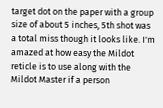target dot on the paper with a group size of about 5 inches, 5th shot was a total miss though it looks like. I'm amazed at how easy the Mildot reticle is to use along with the Mildot Master if a person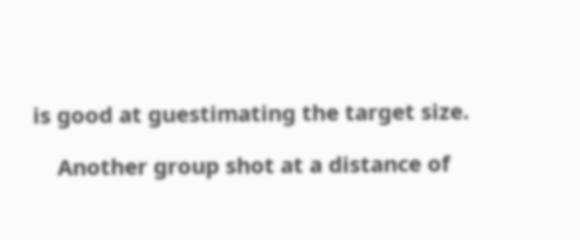is good at guestimating the target size.

    Another group shot at a distance of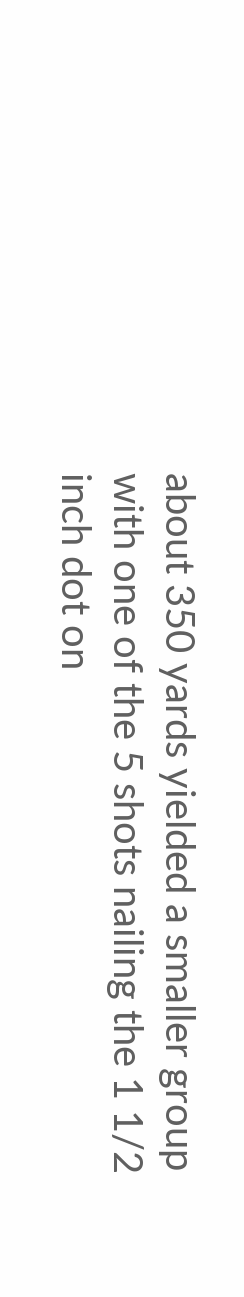about 350 yards yielded a smaller group with one of the 5 shots nailing the 1 1/2 inch dot on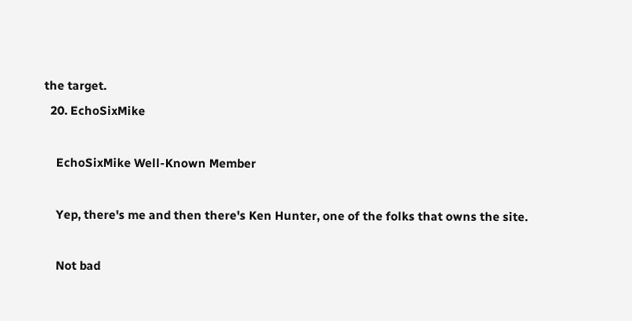the target.
  20. EchoSixMike

    EchoSixMike Well-Known Member

    Yep, there's me and then there's Ken Hunter, one of the folks that owns the site.

    Not bad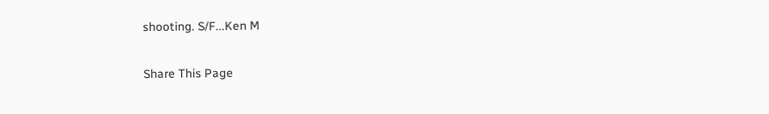shooting. S/F...Ken M

Share This Page